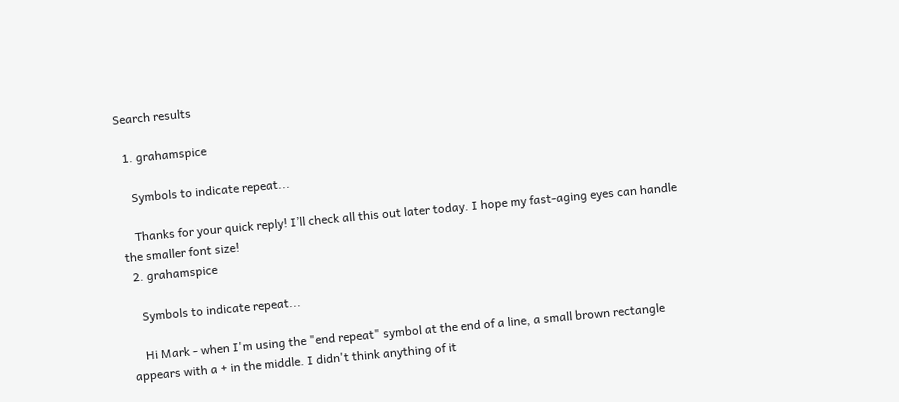Search results

  1. grahamspice

    Symbols to indicate repeat...

    Thanks for your quick reply! I’ll check all this out later today. I hope my fast-aging eyes can handle the smaller font size!
  2. grahamspice

    Symbols to indicate repeat...

    Hi Mark - when I'm using the "end repeat" symbol at the end of a line, a small brown rectangle appears with a + in the middle. I didn't think anything of it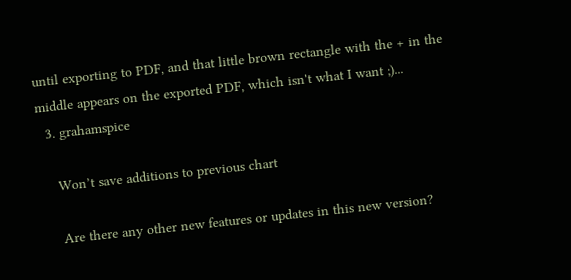until exporting to PDF, and that little brown rectangle with the + in the middle appears on the exported PDF, which isn't what I want ;)...
  3. grahamspice

    Won’t save additions to previous chart

    Are there any other new features or updates in this new version?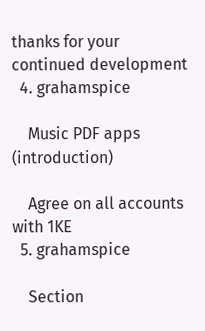thanks for your continued development
  4. grahamspice

    Music PDF apps (introduction)

    Agree on all accounts with 1KE
  5. grahamspice

    Section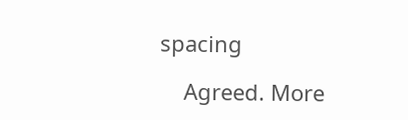spacing

    Agreed. More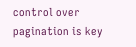control over pagination is key